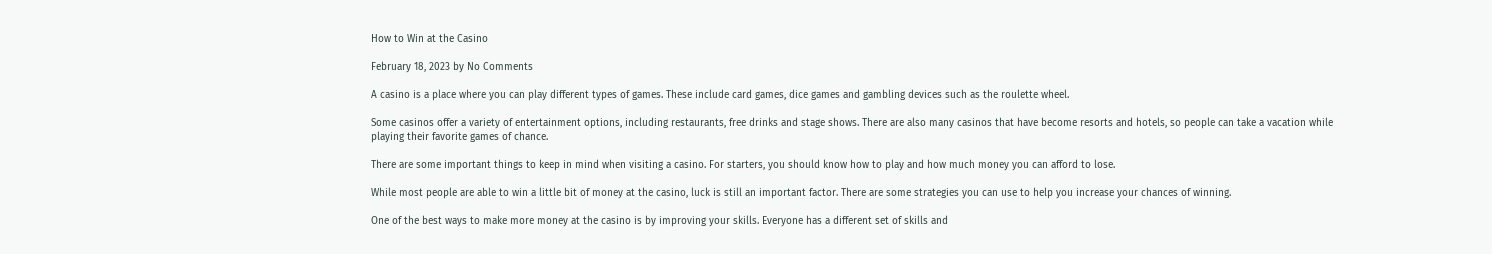How to Win at the Casino

February 18, 2023 by No Comments

A casino is a place where you can play different types of games. These include card games, dice games and gambling devices such as the roulette wheel.

Some casinos offer a variety of entertainment options, including restaurants, free drinks and stage shows. There are also many casinos that have become resorts and hotels, so people can take a vacation while playing their favorite games of chance.

There are some important things to keep in mind when visiting a casino. For starters, you should know how to play and how much money you can afford to lose.

While most people are able to win a little bit of money at the casino, luck is still an important factor. There are some strategies you can use to help you increase your chances of winning.

One of the best ways to make more money at the casino is by improving your skills. Everyone has a different set of skills and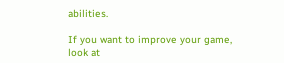abilities.

If you want to improve your game, look at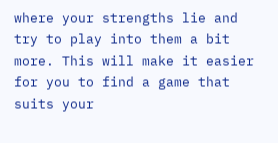where your strengths lie and try to play into them a bit more. This will make it easier for you to find a game that suits your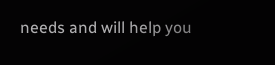needs and will help you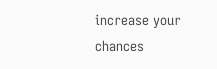increase your chances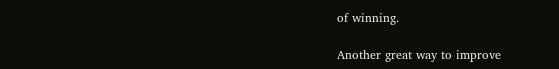of winning.

Another great way to improve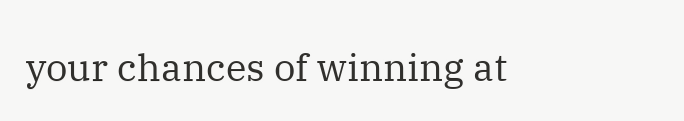your chances of winning at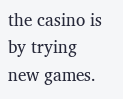the casino is by trying new games.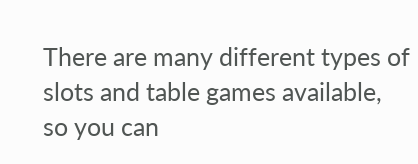There are many different types of slots and table games available, so you can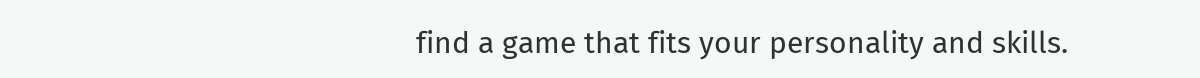find a game that fits your personality and skills.